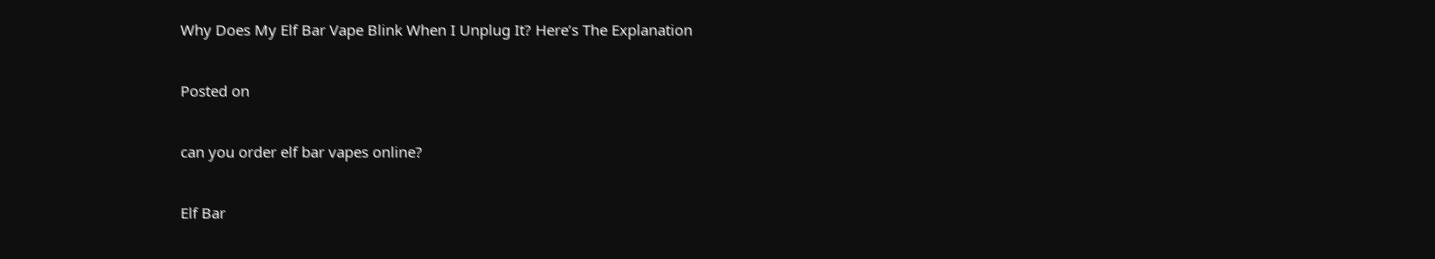Why Does My Elf Bar Vape Blink When I Unplug It? Here’s The Explanation

Posted on

can you order elf bar vapes online?

Elf Bar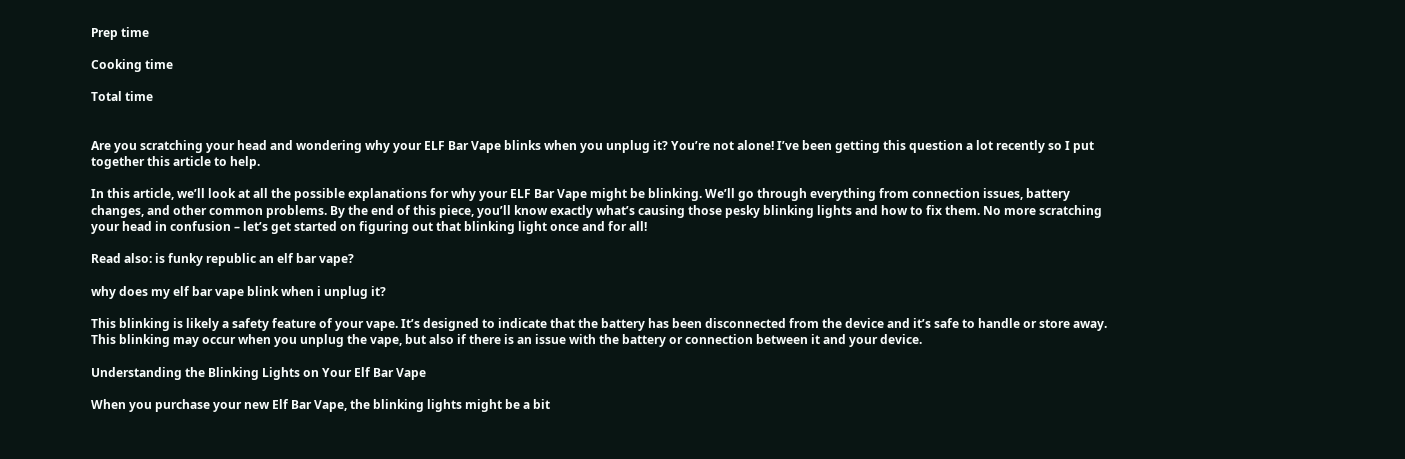Prep time

Cooking time

Total time


Are you scratching your head and wondering why your ELF Bar Vape blinks when you unplug it? You’re not alone! I’ve been getting this question a lot recently so I put together this article to help.

In this article, we’ll look at all the possible explanations for why your ELF Bar Vape might be blinking. We’ll go through everything from connection issues, battery changes, and other common problems. By the end of this piece, you’ll know exactly what’s causing those pesky blinking lights and how to fix them. No more scratching your head in confusion – let’s get started on figuring out that blinking light once and for all!

Read also: is funky republic an elf bar vape?

why does my elf bar vape blink when i unplug it?

This blinking is likely a safety feature of your vape. It’s designed to indicate that the battery has been disconnected from the device and it’s safe to handle or store away. This blinking may occur when you unplug the vape, but also if there is an issue with the battery or connection between it and your device.

Understanding the Blinking Lights on Your Elf Bar Vape

When you purchase your new Elf Bar Vape, the blinking lights might be a bit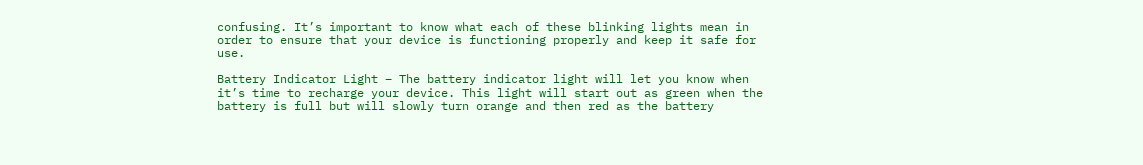confusing. It’s important to know what each of these blinking lights mean in order to ensure that your device is functioning properly and keep it safe for use.

Battery Indicator Light – The battery indicator light will let you know when it’s time to recharge your device. This light will start out as green when the battery is full but will slowly turn orange and then red as the battery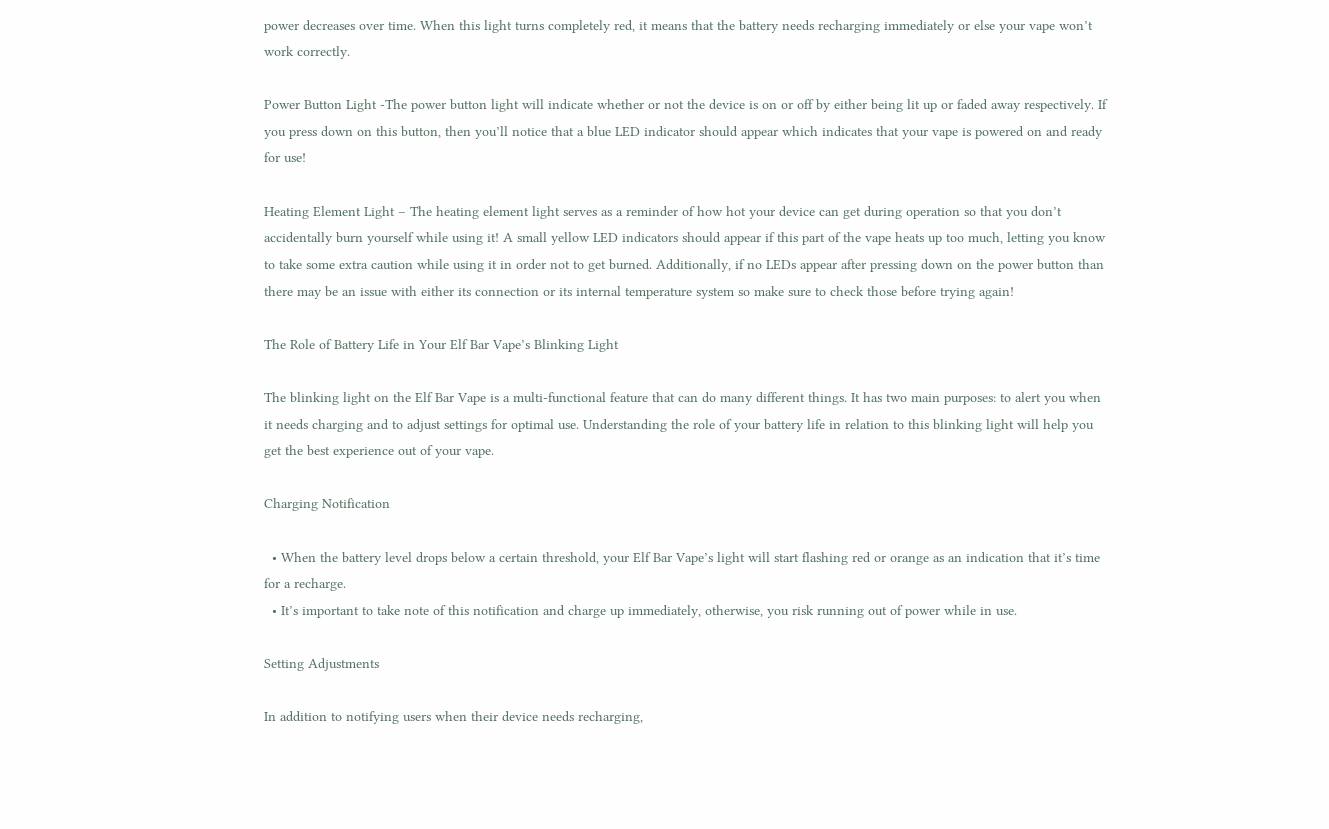power decreases over time. When this light turns completely red, it means that the battery needs recharging immediately or else your vape won’t work correctly.

Power Button Light -The power button light will indicate whether or not the device is on or off by either being lit up or faded away respectively. If you press down on this button, then you’ll notice that a blue LED indicator should appear which indicates that your vape is powered on and ready for use!

Heating Element Light – The heating element light serves as a reminder of how hot your device can get during operation so that you don’t accidentally burn yourself while using it! A small yellow LED indicators should appear if this part of the vape heats up too much, letting you know to take some extra caution while using it in order not to get burned. Additionally, if no LEDs appear after pressing down on the power button than there may be an issue with either its connection or its internal temperature system so make sure to check those before trying again!

The Role of Battery Life in Your Elf Bar Vape’s Blinking Light

The blinking light on the Elf Bar Vape is a multi-functional feature that can do many different things. It has two main purposes: to alert you when it needs charging and to adjust settings for optimal use. Understanding the role of your battery life in relation to this blinking light will help you get the best experience out of your vape.

Charging Notification

  • When the battery level drops below a certain threshold, your Elf Bar Vape’s light will start flashing red or orange as an indication that it’s time for a recharge.
  • It’s important to take note of this notification and charge up immediately, otherwise, you risk running out of power while in use.

Setting Adjustments

In addition to notifying users when their device needs recharging,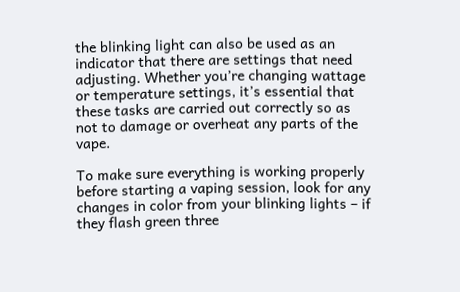the blinking light can also be used as an indicator that there are settings that need adjusting. Whether you’re changing wattage or temperature settings, it’s essential that these tasks are carried out correctly so as not to damage or overheat any parts of the vape.

To make sure everything is working properly before starting a vaping session, look for any changes in color from your blinking lights – if they flash green three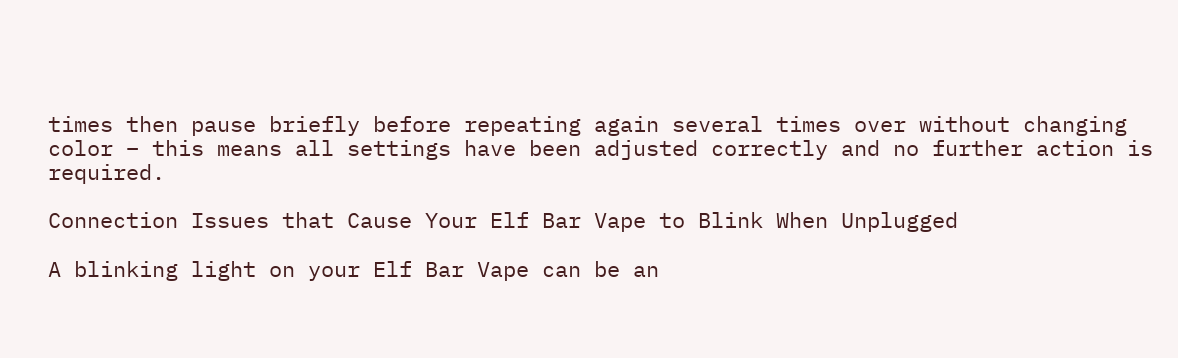times then pause briefly before repeating again several times over without changing color – this means all settings have been adjusted correctly and no further action is required.

Connection Issues that Cause Your Elf Bar Vape to Blink When Unplugged

A blinking light on your Elf Bar Vape can be an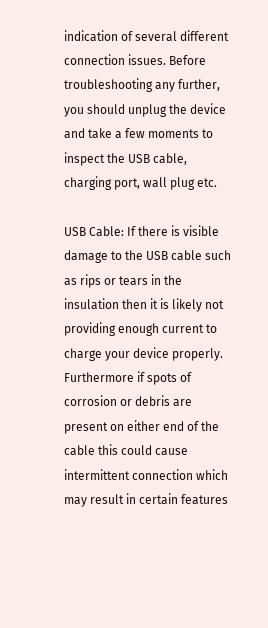indication of several different connection issues. Before troubleshooting any further, you should unplug the device and take a few moments to inspect the USB cable, charging port, wall plug etc.

USB Cable: If there is visible damage to the USB cable such as rips or tears in the insulation then it is likely not providing enough current to charge your device properly.
Furthermore if spots of corrosion or debris are present on either end of the cable this could cause intermittent connection which may result in certain features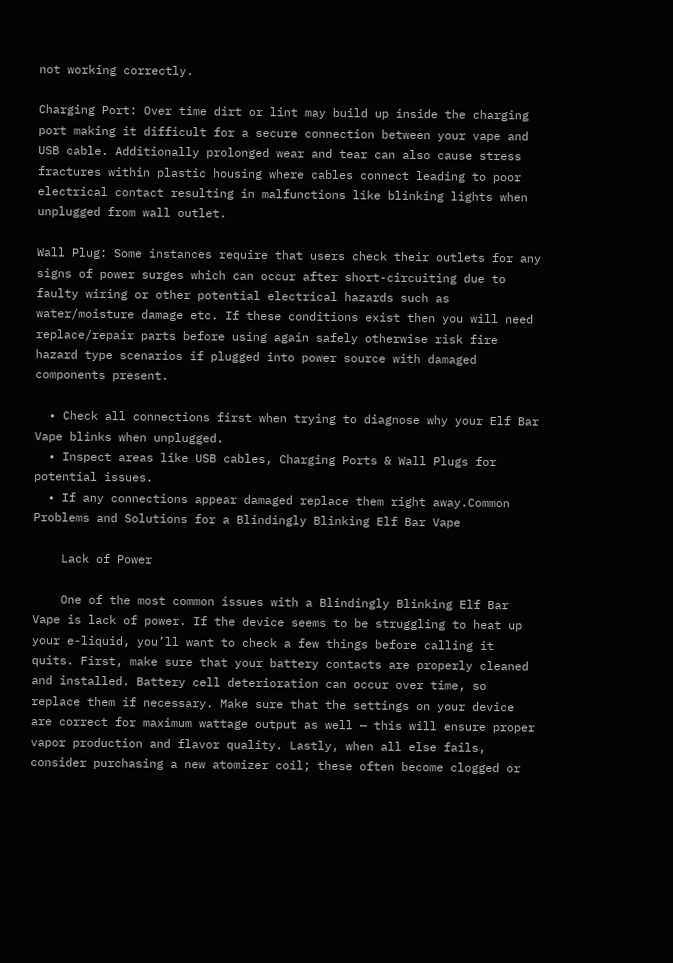not working correctly.

Charging Port: Over time dirt or lint may build up inside the charging port making it difficult for a secure connection between your vape and USB cable. Additionally prolonged wear and tear can also cause stress fractures within plastic housing where cables connect leading to poor electrical contact resulting in malfunctions like blinking lights when unplugged from wall outlet.

Wall Plug: Some instances require that users check their outlets for any signs of power surges which can occur after short-circuiting due to faulty wiring or other potential electrical hazards such as water/moisture damage etc. If these conditions exist then you will need replace/repair parts before using again safely otherwise risk fire hazard type scenarios if plugged into power source with damaged components present.

  • Check all connections first when trying to diagnose why your Elf Bar Vape blinks when unplugged.
  • Inspect areas like USB cables, Charging Ports & Wall Plugs for potential issues.
  • If any connections appear damaged replace them right away.Common Problems and Solutions for a Blindingly Blinking Elf Bar Vape

    Lack of Power

    One of the most common issues with a Blindingly Blinking Elf Bar Vape is lack of power. If the device seems to be struggling to heat up your e-liquid, you’ll want to check a few things before calling it quits. First, make sure that your battery contacts are properly cleaned and installed. Battery cell deterioration can occur over time, so replace them if necessary. Make sure that the settings on your device are correct for maximum wattage output as well — this will ensure proper vapor production and flavor quality. Lastly, when all else fails, consider purchasing a new atomizer coil; these often become clogged or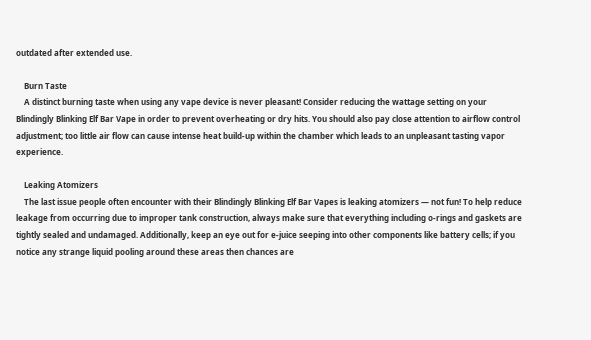outdated after extended use.

    Burn Taste
    A distinct burning taste when using any vape device is never pleasant! Consider reducing the wattage setting on your Blindingly Blinking Elf Bar Vape in order to prevent overheating or dry hits. You should also pay close attention to airflow control adjustment; too little air flow can cause intense heat build-up within the chamber which leads to an unpleasant tasting vapor experience.

    Leaking Atomizers
    The last issue people often encounter with their Blindingly Blinking Elf Bar Vapes is leaking atomizers — not fun! To help reduce leakage from occurring due to improper tank construction, always make sure that everything including o-rings and gaskets are tightly sealed and undamaged. Additionally, keep an eye out for e-juice seeping into other components like battery cells; if you notice any strange liquid pooling around these areas then chances are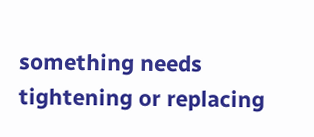something needs tightening or replacing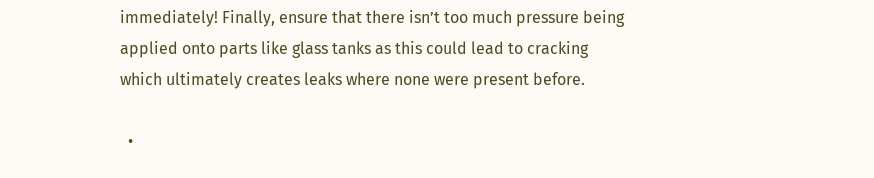immediately! Finally, ensure that there isn’t too much pressure being applied onto parts like glass tanks as this could lead to cracking which ultimately creates leaks where none were present before.

  •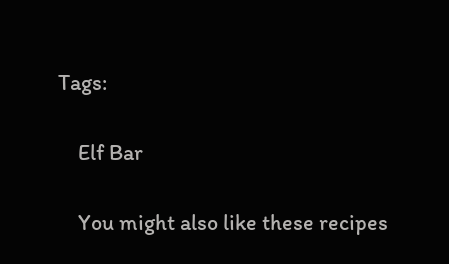Tags:

    Elf Bar

    You might also like these recipes